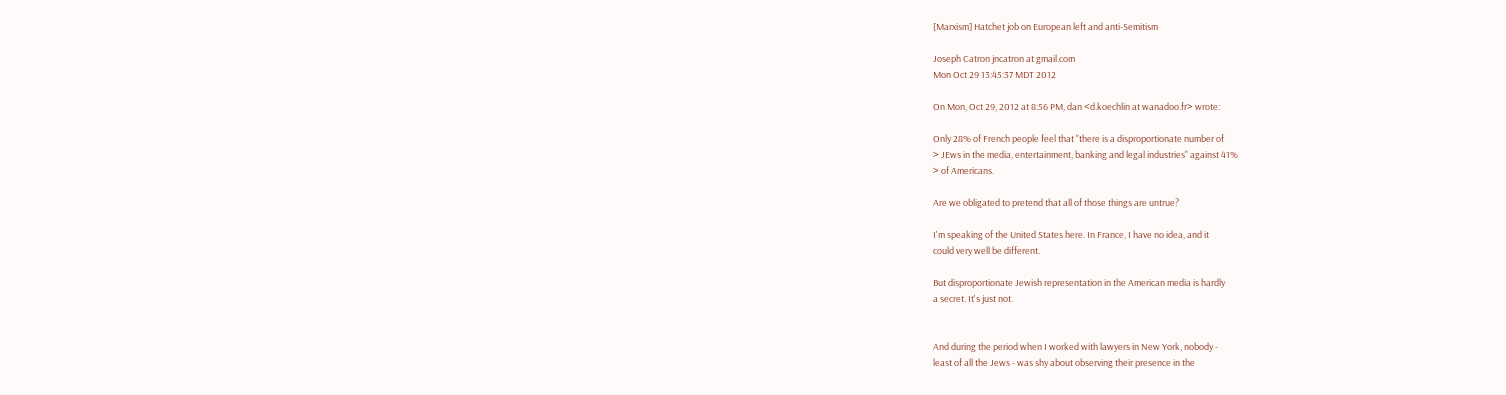[Marxism] Hatchet job on European left and anti-Semitism

Joseph Catron jncatron at gmail.com
Mon Oct 29 13:45:37 MDT 2012

On Mon, Oct 29, 2012 at 8:56 PM, dan <d.koechlin at wanadoo.fr> wrote:

Only 28% of French people feel that "there is a disproportionate number of
> JEws in the media, entertainment, banking and legal industries" against 41%
> of Americans.

Are we obligated to pretend that all of those things are untrue?

I'm speaking of the United States here. In France, I have no idea, and it
could very well be different.

But disproportionate Jewish representation in the American media is hardly
a secret. It's just not.


And during the period when I worked with lawyers in New York, nobody -
least of all the Jews - was shy about observing their presence in the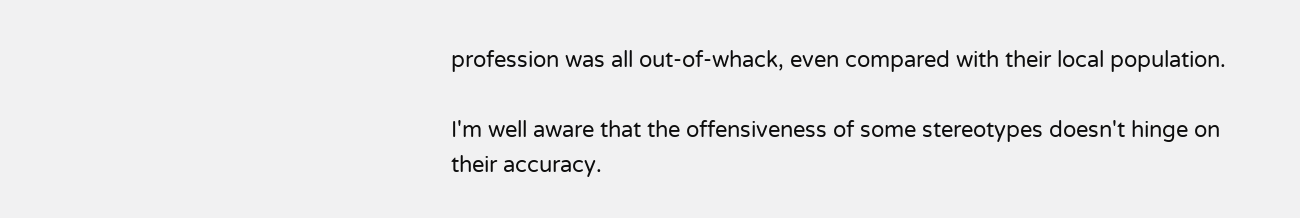profession was all out-of-whack, even compared with their local population.

I'm well aware that the offensiveness of some stereotypes doesn't hinge on
their accuracy.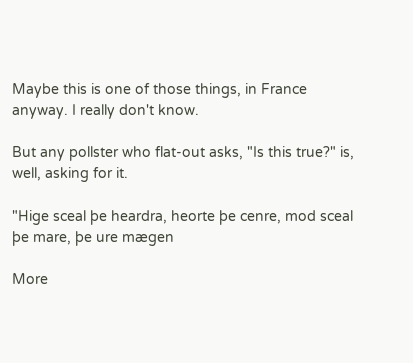Maybe this is one of those things, in France anyway. I really don't know.

But any pollster who flat-out asks, "Is this true?" is, well, asking for it.

"Hige sceal þe heardra, heorte þe cenre, mod sceal þe mare, þe ure mægen

More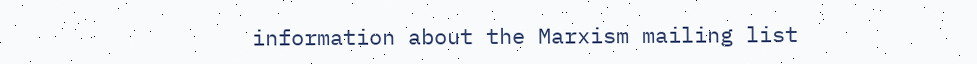information about the Marxism mailing list